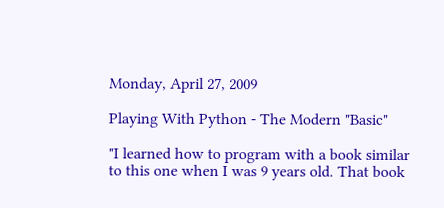Monday, April 27, 2009

Playing With Python - The Modern "Basic"

"I learned how to program with a book similar to this one when I was 9 years old. That book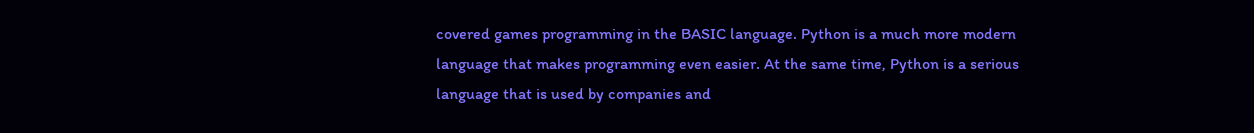covered games programming in the BASIC language. Python is a much more modern language that makes programming even easier. At the same time, Python is a serious language that is used by companies and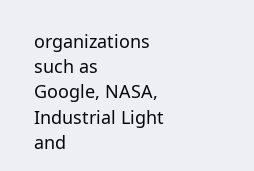organizations such as Google, NASA, Industrial Light and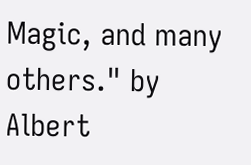Magic, and many others." by Albert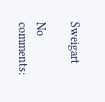Sweigart

No comments: